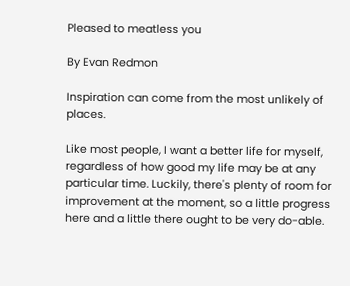Pleased to meatless you

By Evan Redmon

Inspiration can come from the most unlikely of places.

Like most people, I want a better life for myself, regardless of how good my life may be at any particular time. Luckily, there's plenty of room for improvement at the moment, so a little progress here and a little there ought to be very do-able.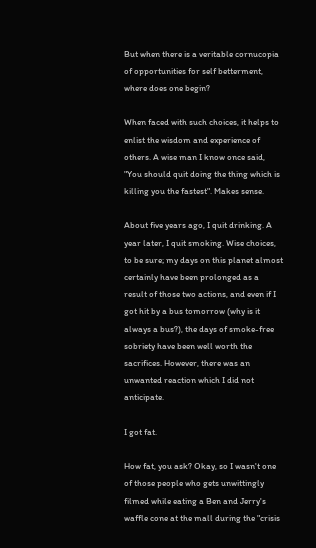But when there is a veritable cornucopia of opportunities for self betterment, where does one begin?

When faced with such choices, it helps to enlist the wisdom and experience of others. A wise man I know once said, "You should quit doing the thing which is killing you the fastest". Makes sense.

About five years ago, I quit drinking. A year later, I quit smoking. Wise choices, to be sure; my days on this planet almost certainly have been prolonged as a result of those two actions, and even if I got hit by a bus tomorrow (why is it always a bus?), the days of smoke-free sobriety have been well worth the sacrifices. However, there was an unwanted reaction which I did not anticipate.

I got fat.

How fat, you ask? Okay, so I wasn't one of those people who gets unwittingly filmed while eating a Ben and Jerry's waffle cone at the mall during the "crisis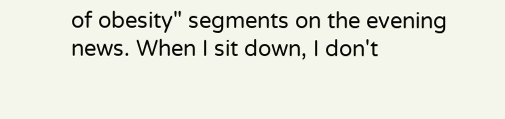of obesity" segments on the evening news. When I sit down, I don't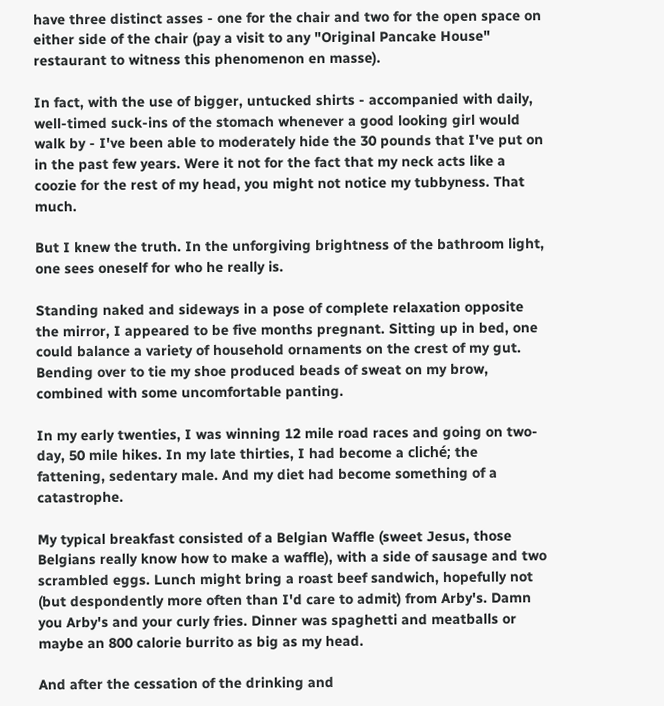have three distinct asses - one for the chair and two for the open space on either side of the chair (pay a visit to any "Original Pancake House" restaurant to witness this phenomenon en masse).

In fact, with the use of bigger, untucked shirts - accompanied with daily, well-timed suck-ins of the stomach whenever a good looking girl would walk by - I've been able to moderately hide the 30 pounds that I've put on in the past few years. Were it not for the fact that my neck acts like a coozie for the rest of my head, you might not notice my tubbyness. That much.

But I knew the truth. In the unforgiving brightness of the bathroom light, one sees oneself for who he really is.

Standing naked and sideways in a pose of complete relaxation opposite the mirror, I appeared to be five months pregnant. Sitting up in bed, one could balance a variety of household ornaments on the crest of my gut. Bending over to tie my shoe produced beads of sweat on my brow, combined with some uncomfortable panting.

In my early twenties, I was winning 12 mile road races and going on two-day, 50 mile hikes. In my late thirties, I had become a cliché; the fattening, sedentary male. And my diet had become something of a catastrophe.

My typical breakfast consisted of a Belgian Waffle (sweet Jesus, those Belgians really know how to make a waffle), with a side of sausage and two scrambled eggs. Lunch might bring a roast beef sandwich, hopefully not (but despondently more often than I'd care to admit) from Arby's. Damn you Arby's and your curly fries. Dinner was spaghetti and meatballs or maybe an 800 calorie burrito as big as my head.

And after the cessation of the drinking and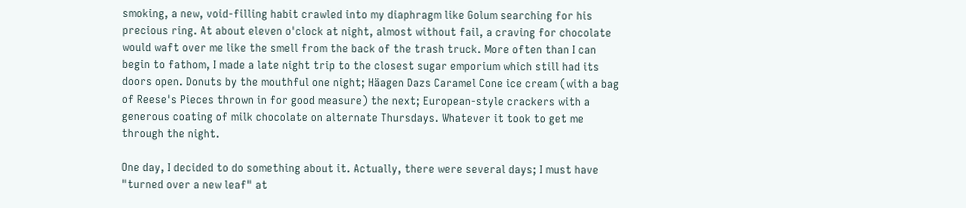smoking, a new, void-filling habit crawled into my diaphragm like Golum searching for his precious ring. At about eleven o'clock at night, almost without fail, a craving for chocolate would waft over me like the smell from the back of the trash truck. More often than I can begin to fathom, I made a late night trip to the closest sugar emporium which still had its doors open. Donuts by the mouthful one night; Häagen Dazs Caramel Cone ice cream (with a bag of Reese's Pieces thrown in for good measure) the next; European-style crackers with a generous coating of milk chocolate on alternate Thursdays. Whatever it took to get me through the night.

One day, I decided to do something about it. Actually, there were several days; I must have "turned over a new leaf" at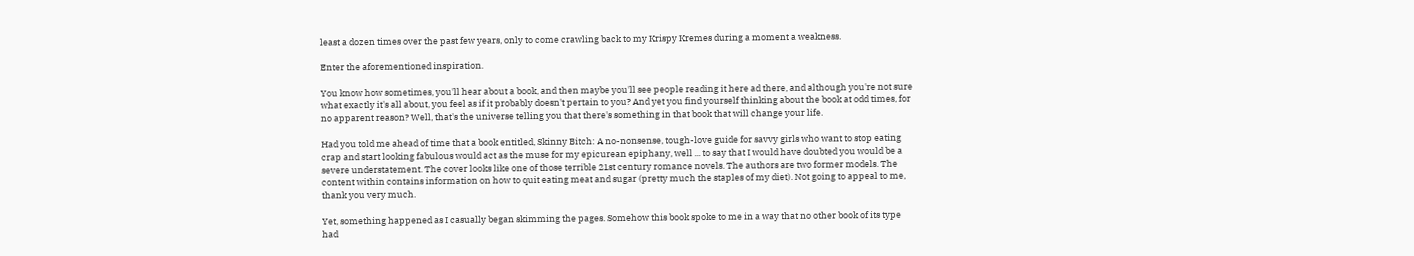least a dozen times over the past few years, only to come crawling back to my Krispy Kremes during a moment a weakness.

Enter the aforementioned inspiration.

You know how sometimes, you'll hear about a book, and then maybe you'll see people reading it here ad there, and although you're not sure what exactly it's all about, you feel as if it probably doesn't pertain to you? And yet you find yourself thinking about the book at odd times, for no apparent reason? Well, that's the universe telling you that there's something in that book that will change your life.

Had you told me ahead of time that a book entitled, Skinny Bitch: A no-nonsense, tough-love guide for savvy girls who want to stop eating crap and start looking fabulous would act as the muse for my epicurean epiphany, well ... to say that I would have doubted you would be a severe understatement. The cover looks like one of those terrible 21st century romance novels. The authors are two former models. The content within contains information on how to quit eating meat and sugar (pretty much the staples of my diet). Not going to appeal to me, thank you very much.

Yet, something happened as I casually began skimming the pages. Somehow this book spoke to me in a way that no other book of its type had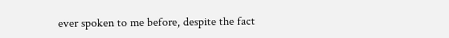ever spoken to me before, despite the fact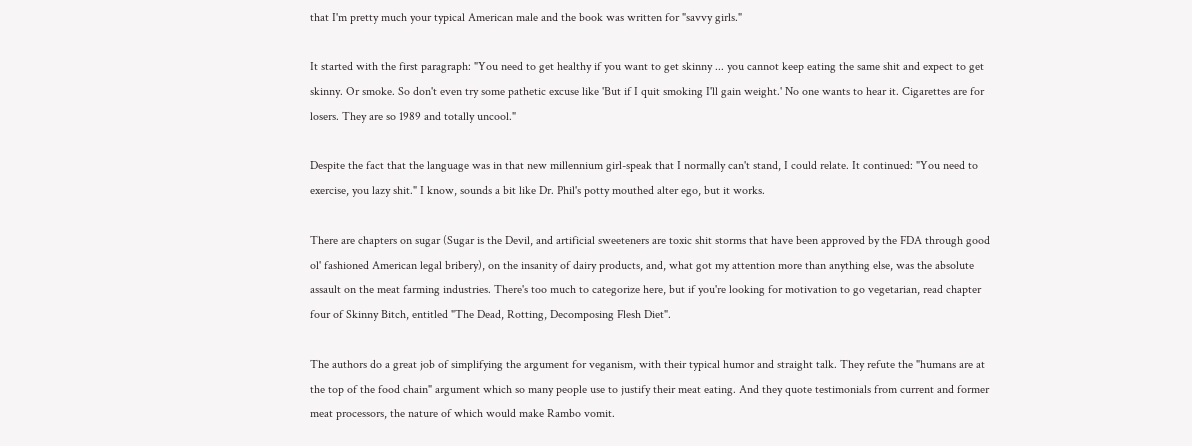that I'm pretty much your typical American male and the book was written for "savvy girls."

It started with the first paragraph: "You need to get healthy if you want to get skinny ... you cannot keep eating the same shit and expect to get skinny. Or smoke. So don't even try some pathetic excuse like 'But if I quit smoking I'll gain weight.' No one wants to hear it. Cigarettes are for losers. They are so 1989 and totally uncool."

Despite the fact that the language was in that new millennium girl-speak that I normally can't stand, I could relate. It continued: "You need to exercise, you lazy shit." I know, sounds a bit like Dr. Phil's potty mouthed alter ego, but it works.

There are chapters on sugar (Sugar is the Devil, and artificial sweeteners are toxic shit storms that have been approved by the FDA through good ol' fashioned American legal bribery), on the insanity of dairy products, and, what got my attention more than anything else, was the absolute assault on the meat farming industries. There's too much to categorize here, but if you're looking for motivation to go vegetarian, read chapter four of Skinny Bitch, entitled "The Dead, Rotting, Decomposing Flesh Diet".

The authors do a great job of simplifying the argument for veganism, with their typical humor and straight talk. They refute the "humans are at the top of the food chain" argument which so many people use to justify their meat eating. And they quote testimonials from current and former meat processors, the nature of which would make Rambo vomit.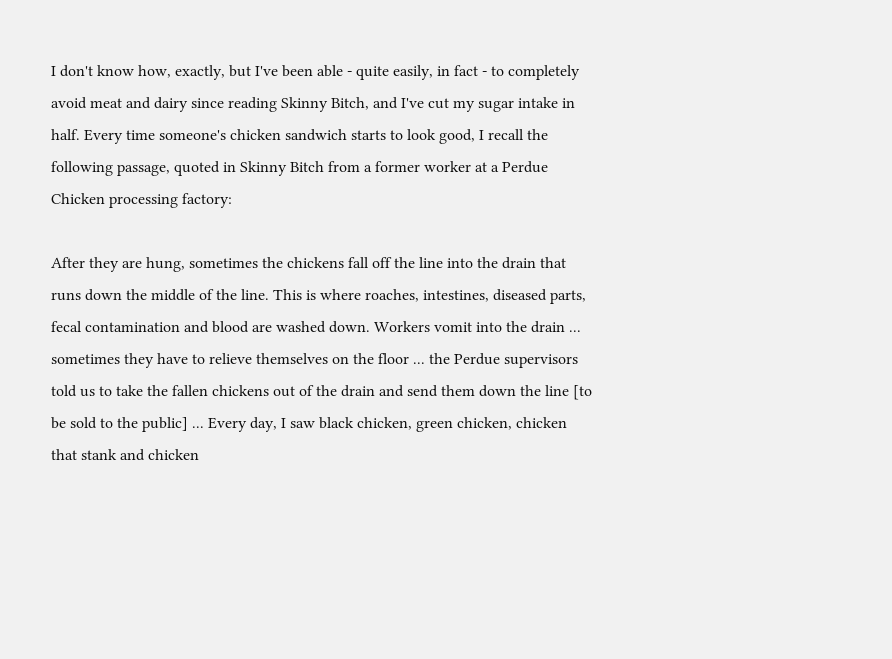I don't know how, exactly, but I've been able - quite easily, in fact - to completely avoid meat and dairy since reading Skinny Bitch, and I've cut my sugar intake in half. Every time someone's chicken sandwich starts to look good, I recall the following passage, quoted in Skinny Bitch from a former worker at a Perdue Chicken processing factory:

After they are hung, sometimes the chickens fall off the line into the drain that runs down the middle of the line. This is where roaches, intestines, diseased parts, fecal contamination and blood are washed down. Workers vomit into the drain ... sometimes they have to relieve themselves on the floor ... the Perdue supervisors told us to take the fallen chickens out of the drain and send them down the line [to be sold to the public] ... Every day, I saw black chicken, green chicken, chicken that stank and chicken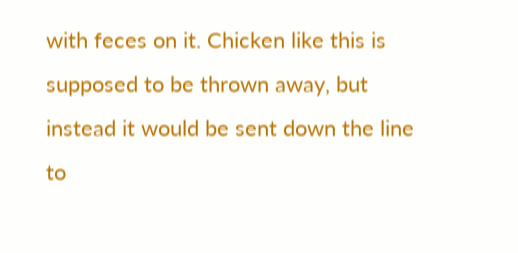with feces on it. Chicken like this is supposed to be thrown away, but instead it would be sent down the line to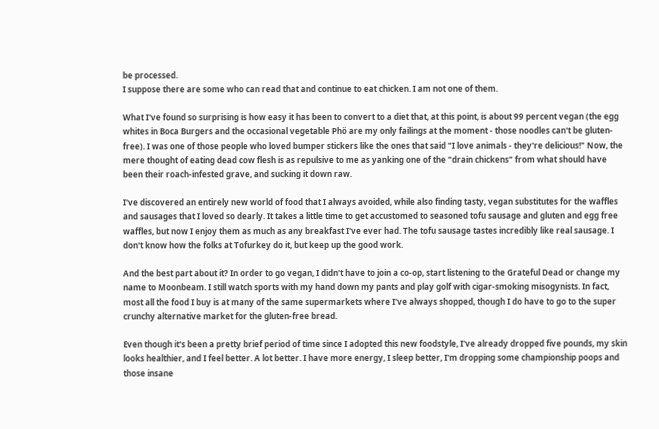be processed.
I suppose there are some who can read that and continue to eat chicken. I am not one of them.

What I've found so surprising is how easy it has been to convert to a diet that, at this point, is about 99 percent vegan (the egg whites in Boca Burgers and the occasional vegetable Phö are my only failings at the moment - those noodles can't be gluten-free). I was one of those people who loved bumper stickers like the ones that said "I love animals - they're delicious!" Now, the mere thought of eating dead cow flesh is as repulsive to me as yanking one of the "drain chickens" from what should have been their roach-infested grave, and sucking it down raw.

I've discovered an entirely new world of food that I always avoided, while also finding tasty, vegan substitutes for the waffles and sausages that I loved so dearly. It takes a little time to get accustomed to seasoned tofu sausage and gluten and egg free waffles, but now I enjoy them as much as any breakfast I've ever had. The tofu sausage tastes incredibly like real sausage. I don't know how the folks at Tofurkey do it, but keep up the good work.

And the best part about it? In order to go vegan, I didn't have to join a co-op, start listening to the Grateful Dead or change my name to Moonbeam. I still watch sports with my hand down my pants and play golf with cigar-smoking misogynists. In fact, most all the food I buy is at many of the same supermarkets where I've always shopped, though I do have to go to the super crunchy alternative market for the gluten-free bread.

Even though it's been a pretty brief period of time since I adopted this new foodstyle, I've already dropped five pounds, my skin looks healthier, and I feel better. A lot better. I have more energy, I sleep better, I'm dropping some championship poops and those insane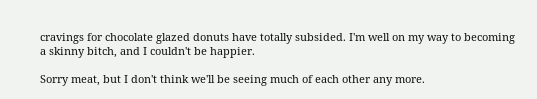cravings for chocolate glazed donuts have totally subsided. I'm well on my way to becoming a skinny bitch, and I couldn't be happier.

Sorry meat, but I don't think we'll be seeing much of each other any more.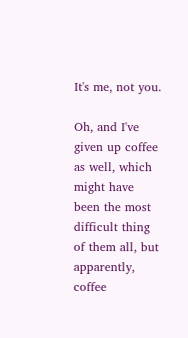It's me, not you.

Oh, and I've given up coffee as well, which might have been the most difficult thing of them all, but apparently, coffee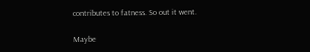contributes to fatness. So out it went.

Maybe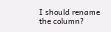I should rename the column?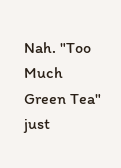Nah. "Too Much Green Tea" just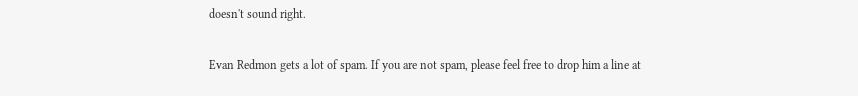doesn't sound right.

Evan Redmon gets a lot of spam. If you are not spam, please feel free to drop him a line at